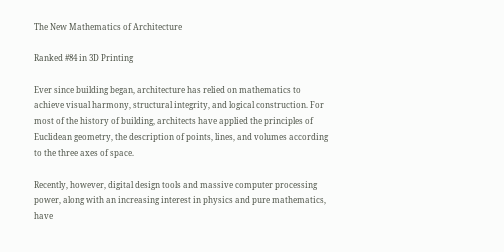The New Mathematics of Architecture

Ranked #84 in 3D Printing

Ever since building began, architecture has relied on mathematics to achieve visual harmony, structural integrity, and logical construction. For most of the history of building, architects have applied the principles of Euclidean geometry, the description of points, lines, and volumes according to the three axes of space.

Recently, however, digital design tools and massive computer processing power, along with an increasing interest in physics and pure mathematics, have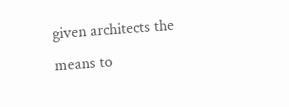given architects the means to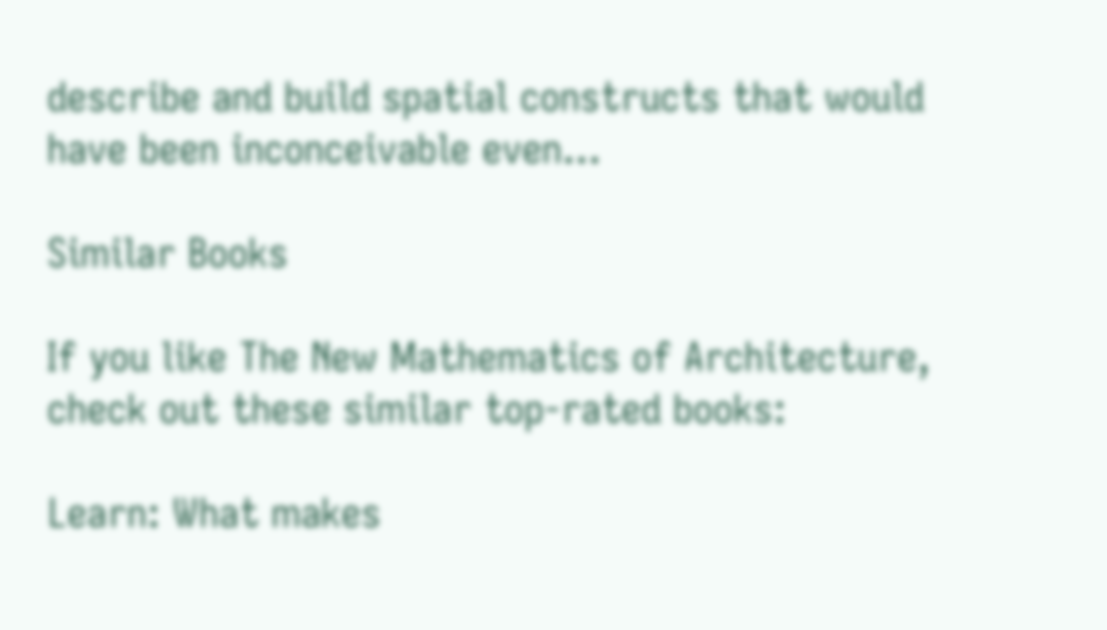describe and build spatial constructs that would have been inconceivable even...

Similar Books

If you like The New Mathematics of Architecture, check out these similar top-rated books:

Learn: What makes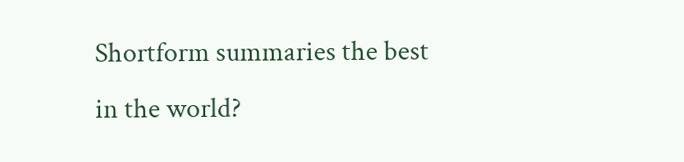Shortform summaries the best in the world?